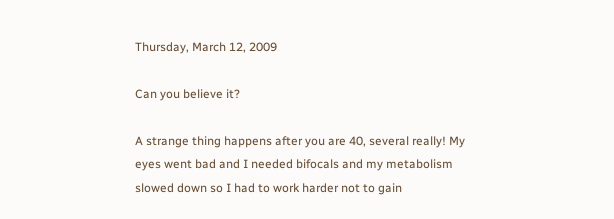Thursday, March 12, 2009

Can you believe it?

A strange thing happens after you are 40, several really! My eyes went bad and I needed bifocals and my metabolism slowed down so I had to work harder not to gain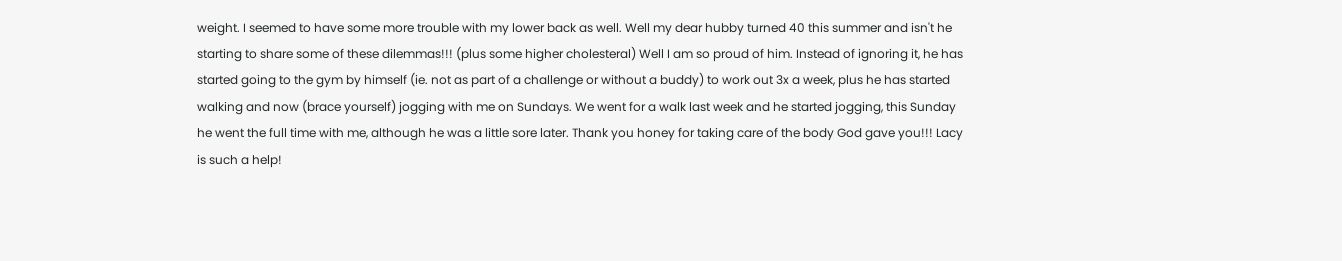weight. I seemed to have some more trouble with my lower back as well. Well my dear hubby turned 40 this summer and isn't he starting to share some of these dilemmas!!! (plus some higher cholesteral) Well I am so proud of him. Instead of ignoring it, he has started going to the gym by himself (ie. not as part of a challenge or without a buddy) to work out 3x a week, plus he has started walking and now (brace yourself) jogging with me on Sundays. We went for a walk last week and he started jogging, this Sunday he went the full time with me, although he was a little sore later. Thank you honey for taking care of the body God gave you!!! Lacy is such a help!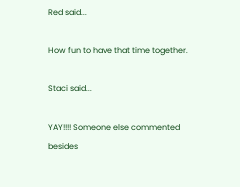Red said...

How fun to have that time together.

Staci said...

YAY!!!! Someone else commented besides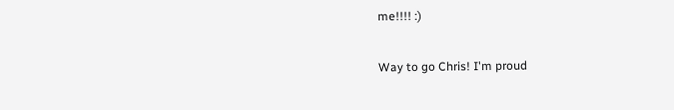me!!!! :)

Way to go Chris! I'm proud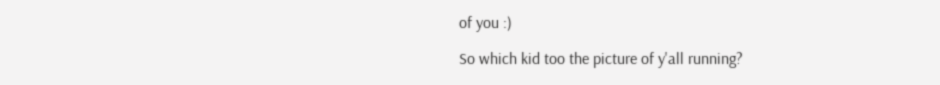of you :)

So which kid too the picture of y'all running?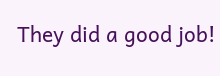They did a good job!